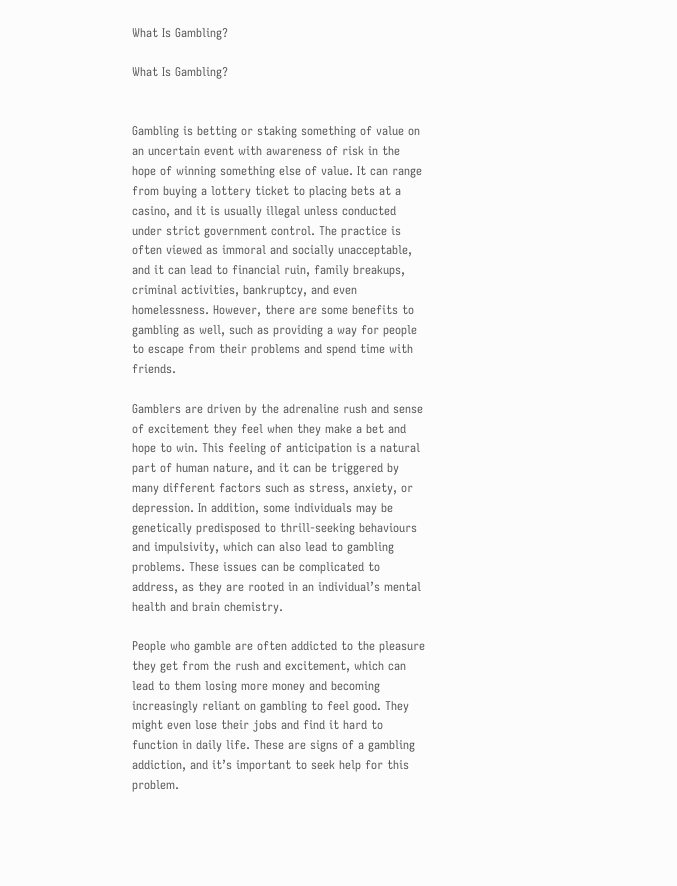What Is Gambling?

What Is Gambling?


Gambling is betting or staking something of value on an uncertain event with awareness of risk in the hope of winning something else of value. It can range from buying a lottery ticket to placing bets at a casino, and it is usually illegal unless conducted under strict government control. The practice is often viewed as immoral and socially unacceptable, and it can lead to financial ruin, family breakups, criminal activities, bankruptcy, and even homelessness. However, there are some benefits to gambling as well, such as providing a way for people to escape from their problems and spend time with friends.

Gamblers are driven by the adrenaline rush and sense of excitement they feel when they make a bet and hope to win. This feeling of anticipation is a natural part of human nature, and it can be triggered by many different factors such as stress, anxiety, or depression. In addition, some individuals may be genetically predisposed to thrill-seeking behaviours and impulsivity, which can also lead to gambling problems. These issues can be complicated to address, as they are rooted in an individual’s mental health and brain chemistry.

People who gamble are often addicted to the pleasure they get from the rush and excitement, which can lead to them losing more money and becoming increasingly reliant on gambling to feel good. They might even lose their jobs and find it hard to function in daily life. These are signs of a gambling addiction, and it’s important to seek help for this problem.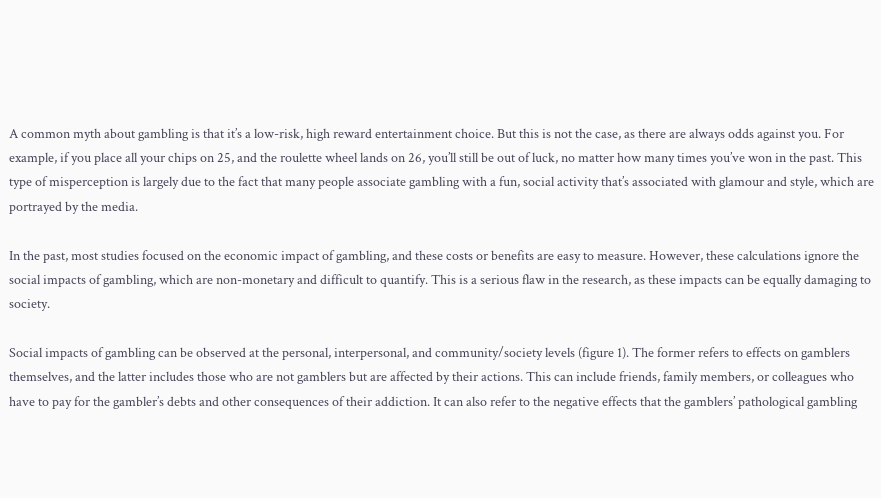A common myth about gambling is that it’s a low-risk, high reward entertainment choice. But this is not the case, as there are always odds against you. For example, if you place all your chips on 25, and the roulette wheel lands on 26, you’ll still be out of luck, no matter how many times you’ve won in the past. This type of misperception is largely due to the fact that many people associate gambling with a fun, social activity that’s associated with glamour and style, which are portrayed by the media.

In the past, most studies focused on the economic impact of gambling, and these costs or benefits are easy to measure. However, these calculations ignore the social impacts of gambling, which are non-monetary and difficult to quantify. This is a serious flaw in the research, as these impacts can be equally damaging to society.

Social impacts of gambling can be observed at the personal, interpersonal, and community/society levels (figure 1). The former refers to effects on gamblers themselves, and the latter includes those who are not gamblers but are affected by their actions. This can include friends, family members, or colleagues who have to pay for the gambler’s debts and other consequences of their addiction. It can also refer to the negative effects that the gamblers’ pathological gambling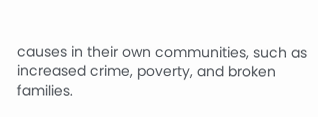causes in their own communities, such as increased crime, poverty, and broken families.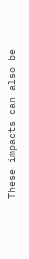These impacts can also be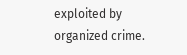exploited by organized crime.